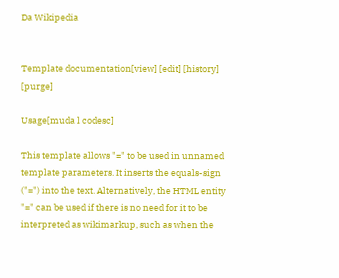Da Wikipedia


Template documentation[view] [edit] [history] [purge]

Usage[muda l codesc]

This template allows "=" to be used in unnamed template parameters. It inserts the equals-sign ("=") into the text. Alternatively, the HTML entity "=" can be used if there is no need for it to be interpreted as wikimarkup, such as when the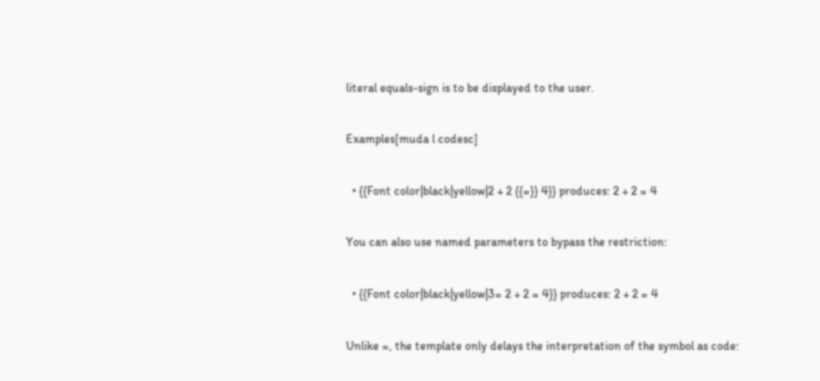literal equals-sign is to be displayed to the user.

Examples[muda l codesc]

  • {{Font color|black|yellow|2 + 2 {{=}} 4}} produces: 2 + 2 = 4

You can also use named parameters to bypass the restriction:

  • {{Font color|black|yellow|3= 2 + 2 = 4}} produces: 2 + 2 = 4

Unlike =, the template only delays the interpretation of the symbol as code: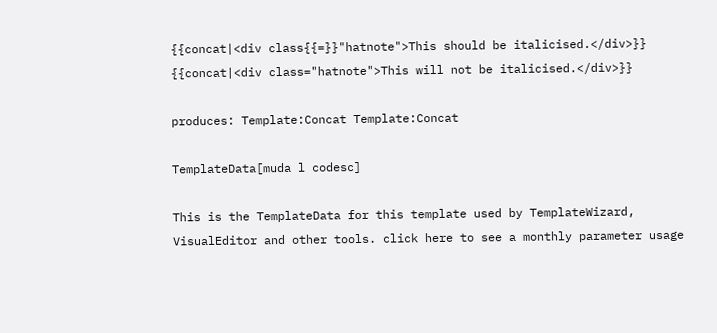{{concat|<div class{{=}}"hatnote">This should be italicised.</div>}}
{{concat|<div class="hatnote">This will not be italicised.</div>}}

produces: Template:Concat Template:Concat

TemplateData[muda l codesc]

This is the TemplateData for this template used by TemplateWizard, VisualEditor and other tools. click here to see a monthly parameter usage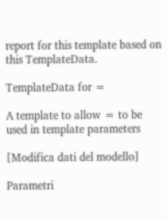report for this template based on this TemplateData.

TemplateData for =

A template to allow = to be used in template parameters

[Modifica dati del modello]

Parametri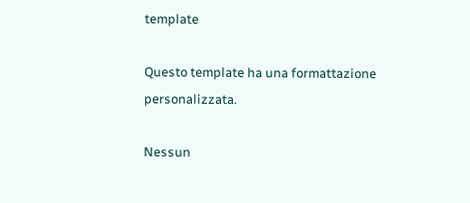template

Questo template ha una formattazione personalizzata.

Nessun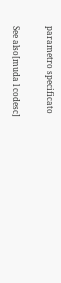parametro specificato

See also[muda l codesc]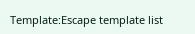Template:Escape template list